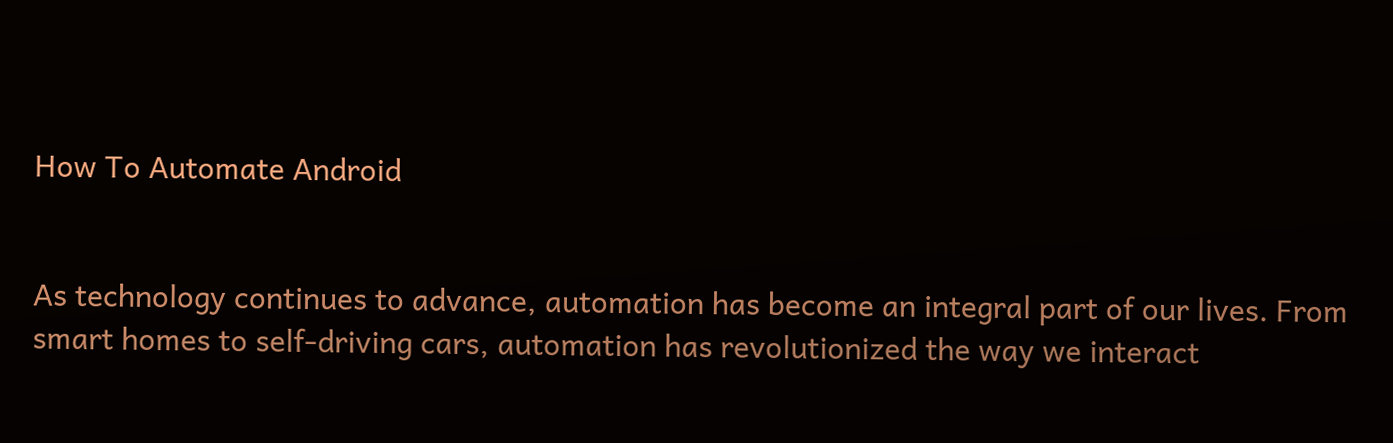How To Automate Android


As technology continues to advance, automation has become an integral part of our lives. From smart homes to self-driving cars, automation has revolutionized the way we interact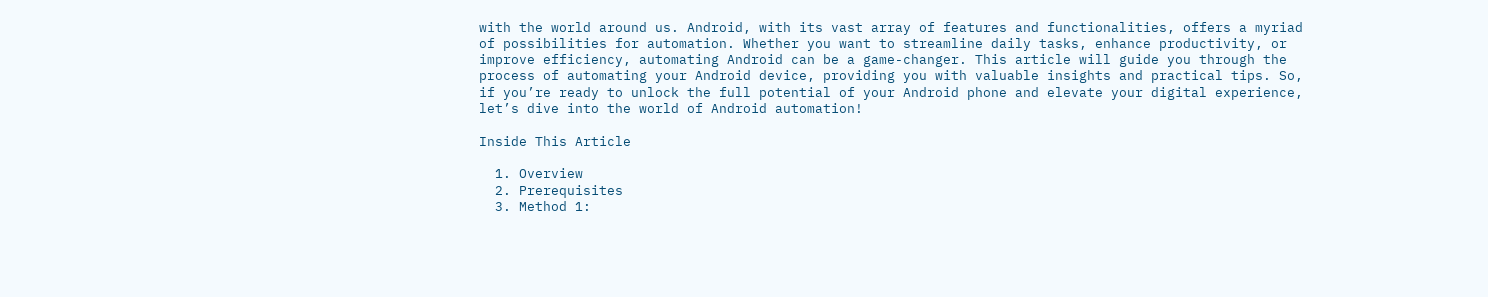with the world around us. Android, with its vast array of features and functionalities, offers a myriad of possibilities for automation. Whether you want to streamline daily tasks, enhance productivity, or improve efficiency, automating Android can be a game-changer. This article will guide you through the process of automating your Android device, providing you with valuable insights and practical tips. So, if you’re ready to unlock the full potential of your Android phone and elevate your digital experience, let’s dive into the world of Android automation!

Inside This Article

  1. Overview
  2. Prerequisites
  3. Method 1: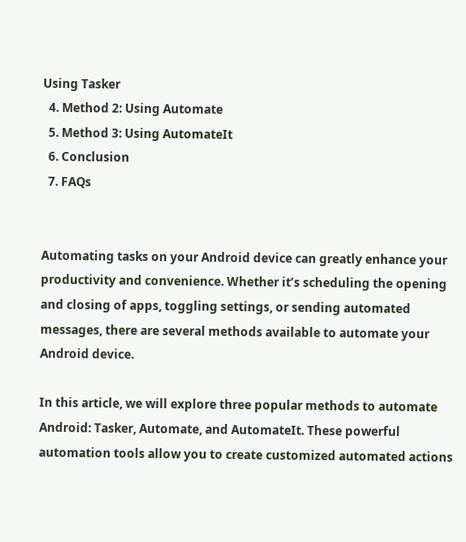Using Tasker
  4. Method 2: Using Automate
  5. Method 3: Using AutomateIt
  6. Conclusion
  7. FAQs


Automating tasks on your Android device can greatly enhance your productivity and convenience. Whether it’s scheduling the opening and closing of apps, toggling settings, or sending automated messages, there are several methods available to automate your Android device.

In this article, we will explore three popular methods to automate Android: Tasker, Automate, and AutomateIt. These powerful automation tools allow you to create customized automated actions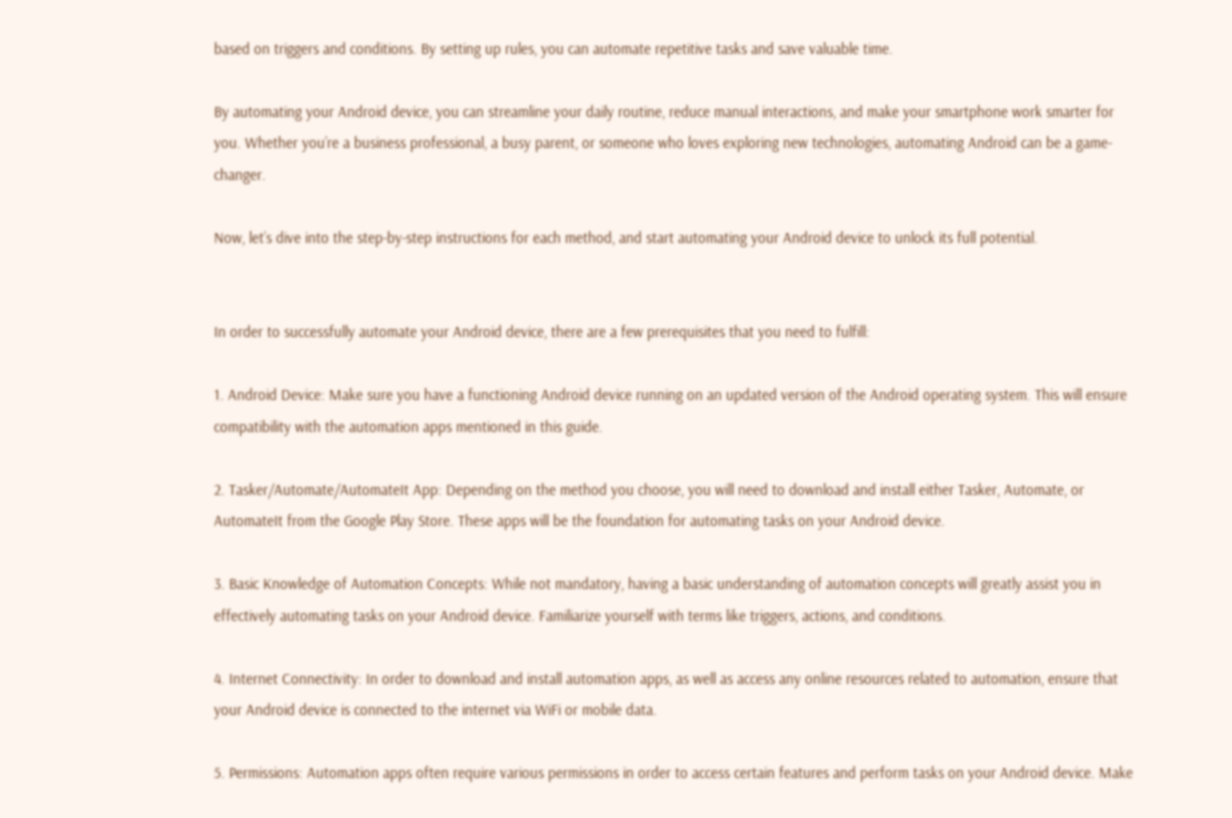based on triggers and conditions. By setting up rules, you can automate repetitive tasks and save valuable time.

By automating your Android device, you can streamline your daily routine, reduce manual interactions, and make your smartphone work smarter for you. Whether you’re a business professional, a busy parent, or someone who loves exploring new technologies, automating Android can be a game-changer.

Now, let’s dive into the step-by-step instructions for each method, and start automating your Android device to unlock its full potential.


In order to successfully automate your Android device, there are a few prerequisites that you need to fulfill:

1. Android Device: Make sure you have a functioning Android device running on an updated version of the Android operating system. This will ensure compatibility with the automation apps mentioned in this guide.

2. Tasker/Automate/AutomateIt App: Depending on the method you choose, you will need to download and install either Tasker, Automate, or AutomateIt from the Google Play Store. These apps will be the foundation for automating tasks on your Android device.

3. Basic Knowledge of Automation Concepts: While not mandatory, having a basic understanding of automation concepts will greatly assist you in effectively automating tasks on your Android device. Familiarize yourself with terms like triggers, actions, and conditions.

4. Internet Connectivity: In order to download and install automation apps, as well as access any online resources related to automation, ensure that your Android device is connected to the internet via WiFi or mobile data.

5. Permissions: Automation apps often require various permissions in order to access certain features and perform tasks on your Android device. Make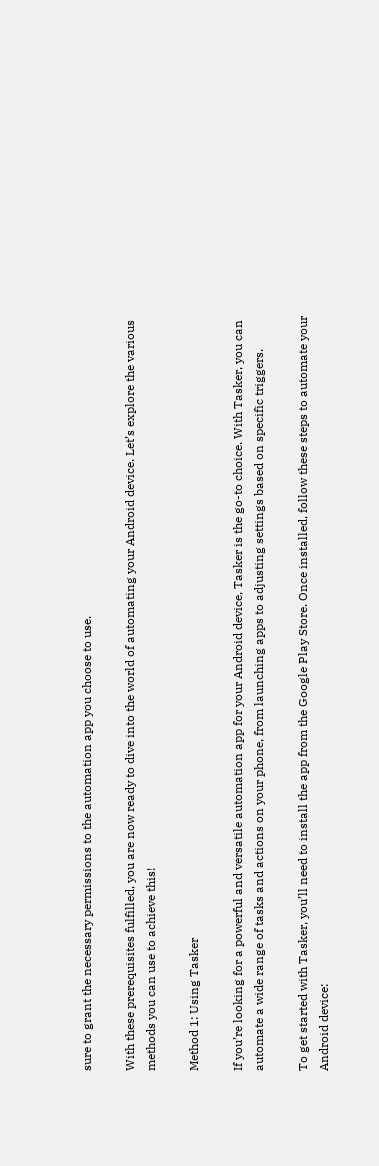sure to grant the necessary permissions to the automation app you choose to use.

With these prerequisites fulfilled, you are now ready to dive into the world of automating your Android device. Let’s explore the various methods you can use to achieve this!

Method 1: Using Tasker

If you’re looking for a powerful and versatile automation app for your Android device, Tasker is the go-to choice. With Tasker, you can automate a wide range of tasks and actions on your phone, from launching apps to adjusting settings based on specific triggers.

To get started with Tasker, you’ll need to install the app from the Google Play Store. Once installed, follow these steps to automate your Android device: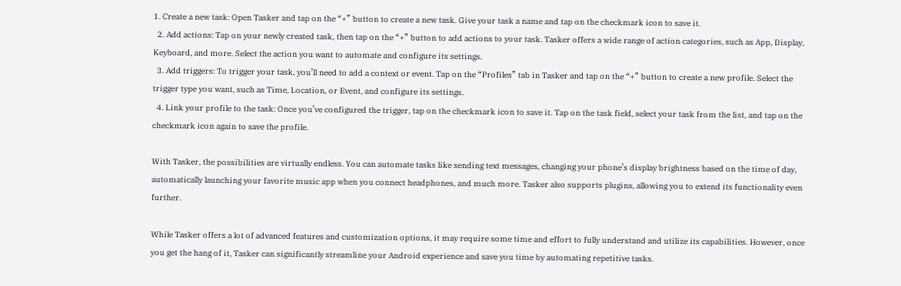1. Create a new task: Open Tasker and tap on the “+” button to create a new task. Give your task a name and tap on the checkmark icon to save it.
  2. Add actions: Tap on your newly created task, then tap on the “+” button to add actions to your task. Tasker offers a wide range of action categories, such as App, Display, Keyboard, and more. Select the action you want to automate and configure its settings.
  3. Add triggers: To trigger your task, you’ll need to add a context or event. Tap on the “Profiles” tab in Tasker and tap on the “+” button to create a new profile. Select the trigger type you want, such as Time, Location, or Event, and configure its settings.
  4. Link your profile to the task: Once you’ve configured the trigger, tap on the checkmark icon to save it. Tap on the task field, select your task from the list, and tap on the checkmark icon again to save the profile.

With Tasker, the possibilities are virtually endless. You can automate tasks like sending text messages, changing your phone’s display brightness based on the time of day, automatically launching your favorite music app when you connect headphones, and much more. Tasker also supports plugins, allowing you to extend its functionality even further.

While Tasker offers a lot of advanced features and customization options, it may require some time and effort to fully understand and utilize its capabilities. However, once you get the hang of it, Tasker can significantly streamline your Android experience and save you time by automating repetitive tasks.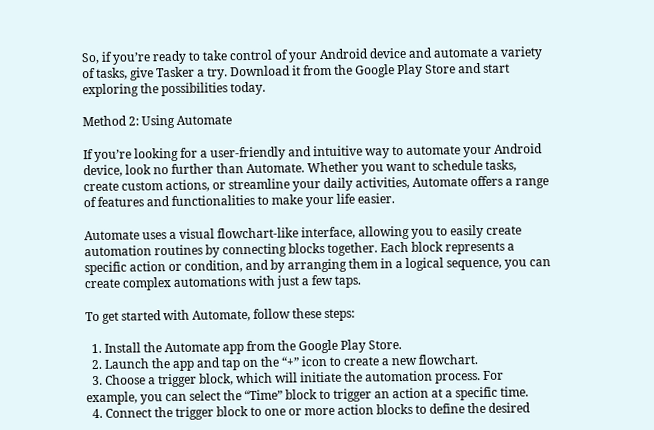So, if you’re ready to take control of your Android device and automate a variety of tasks, give Tasker a try. Download it from the Google Play Store and start exploring the possibilities today.

Method 2: Using Automate

If you’re looking for a user-friendly and intuitive way to automate your Android device, look no further than Automate. Whether you want to schedule tasks, create custom actions, or streamline your daily activities, Automate offers a range of features and functionalities to make your life easier.

Automate uses a visual flowchart-like interface, allowing you to easily create automation routines by connecting blocks together. Each block represents a specific action or condition, and by arranging them in a logical sequence, you can create complex automations with just a few taps.

To get started with Automate, follow these steps:

  1. Install the Automate app from the Google Play Store.
  2. Launch the app and tap on the “+” icon to create a new flowchart.
  3. Choose a trigger block, which will initiate the automation process. For example, you can select the “Time” block to trigger an action at a specific time.
  4. Connect the trigger block to one or more action blocks to define the desired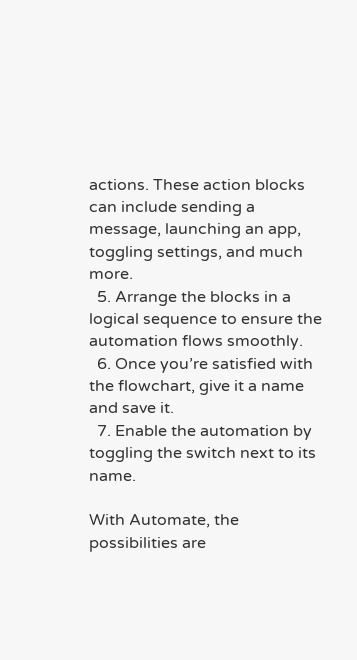actions. These action blocks can include sending a message, launching an app, toggling settings, and much more.
  5. Arrange the blocks in a logical sequence to ensure the automation flows smoothly.
  6. Once you’re satisfied with the flowchart, give it a name and save it.
  7. Enable the automation by toggling the switch next to its name.

With Automate, the possibilities are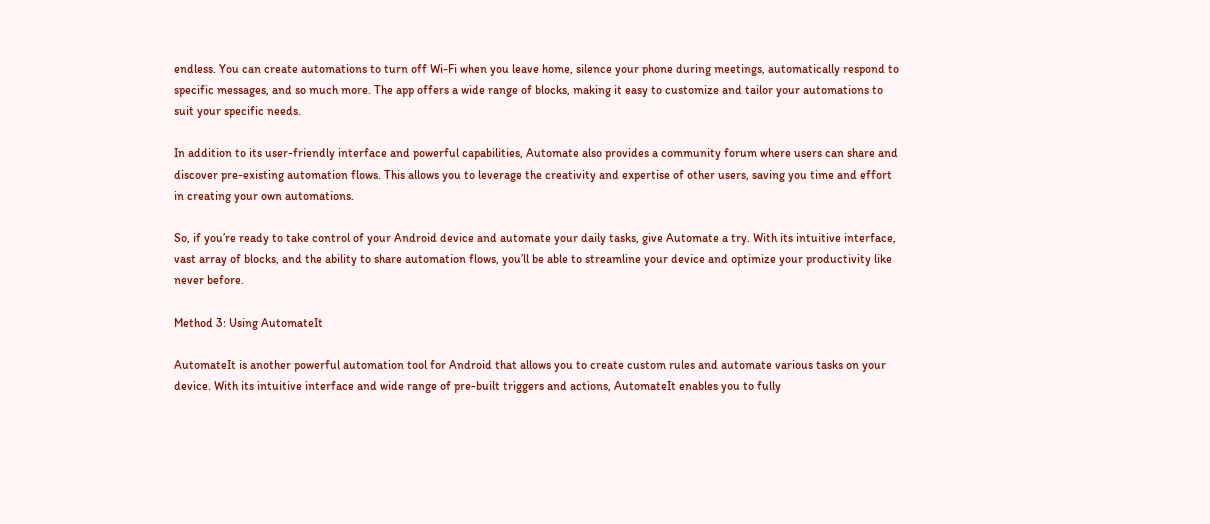endless. You can create automations to turn off Wi-Fi when you leave home, silence your phone during meetings, automatically respond to specific messages, and so much more. The app offers a wide range of blocks, making it easy to customize and tailor your automations to suit your specific needs.

In addition to its user-friendly interface and powerful capabilities, Automate also provides a community forum where users can share and discover pre-existing automation flows. This allows you to leverage the creativity and expertise of other users, saving you time and effort in creating your own automations.

So, if you’re ready to take control of your Android device and automate your daily tasks, give Automate a try. With its intuitive interface, vast array of blocks, and the ability to share automation flows, you’ll be able to streamline your device and optimize your productivity like never before.

Method 3: Using AutomateIt

AutomateIt is another powerful automation tool for Android that allows you to create custom rules and automate various tasks on your device. With its intuitive interface and wide range of pre-built triggers and actions, AutomateIt enables you to fully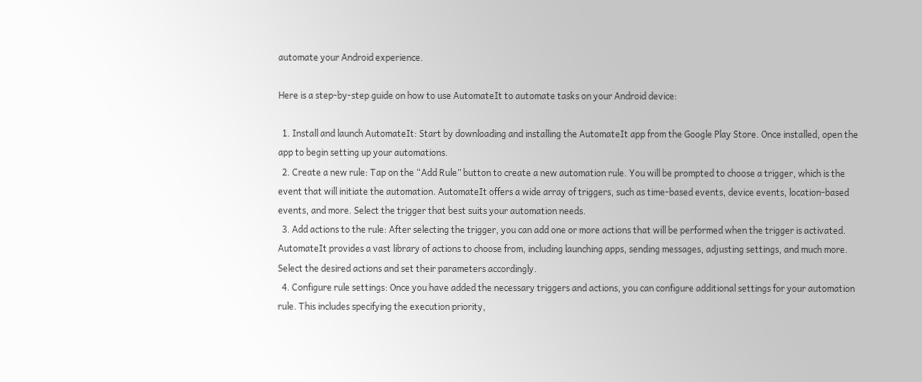automate your Android experience.

Here is a step-by-step guide on how to use AutomateIt to automate tasks on your Android device:

  1. Install and launch AutomateIt: Start by downloading and installing the AutomateIt app from the Google Play Store. Once installed, open the app to begin setting up your automations.
  2. Create a new rule: Tap on the “Add Rule” button to create a new automation rule. You will be prompted to choose a trigger, which is the event that will initiate the automation. AutomateIt offers a wide array of triggers, such as time-based events, device events, location-based events, and more. Select the trigger that best suits your automation needs.
  3. Add actions to the rule: After selecting the trigger, you can add one or more actions that will be performed when the trigger is activated. AutomateIt provides a vast library of actions to choose from, including launching apps, sending messages, adjusting settings, and much more. Select the desired actions and set their parameters accordingly.
  4. Configure rule settings: Once you have added the necessary triggers and actions, you can configure additional settings for your automation rule. This includes specifying the execution priority,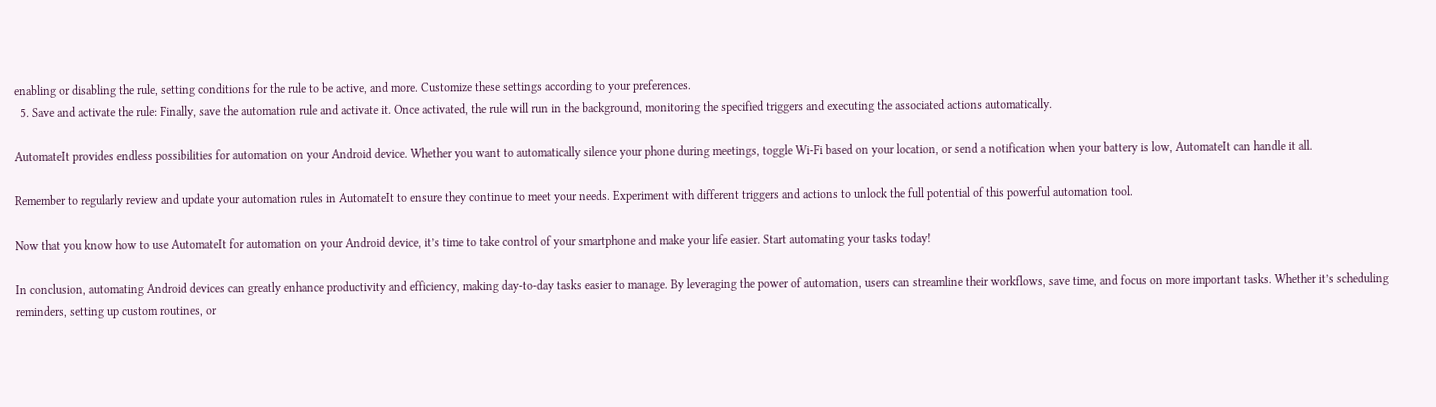enabling or disabling the rule, setting conditions for the rule to be active, and more. Customize these settings according to your preferences.
  5. Save and activate the rule: Finally, save the automation rule and activate it. Once activated, the rule will run in the background, monitoring the specified triggers and executing the associated actions automatically.

AutomateIt provides endless possibilities for automation on your Android device. Whether you want to automatically silence your phone during meetings, toggle Wi-Fi based on your location, or send a notification when your battery is low, AutomateIt can handle it all.

Remember to regularly review and update your automation rules in AutomateIt to ensure they continue to meet your needs. Experiment with different triggers and actions to unlock the full potential of this powerful automation tool.

Now that you know how to use AutomateIt for automation on your Android device, it’s time to take control of your smartphone and make your life easier. Start automating your tasks today!

In conclusion, automating Android devices can greatly enhance productivity and efficiency, making day-to-day tasks easier to manage. By leveraging the power of automation, users can streamline their workflows, save time, and focus on more important tasks. Whether it’s scheduling reminders, setting up custom routines, or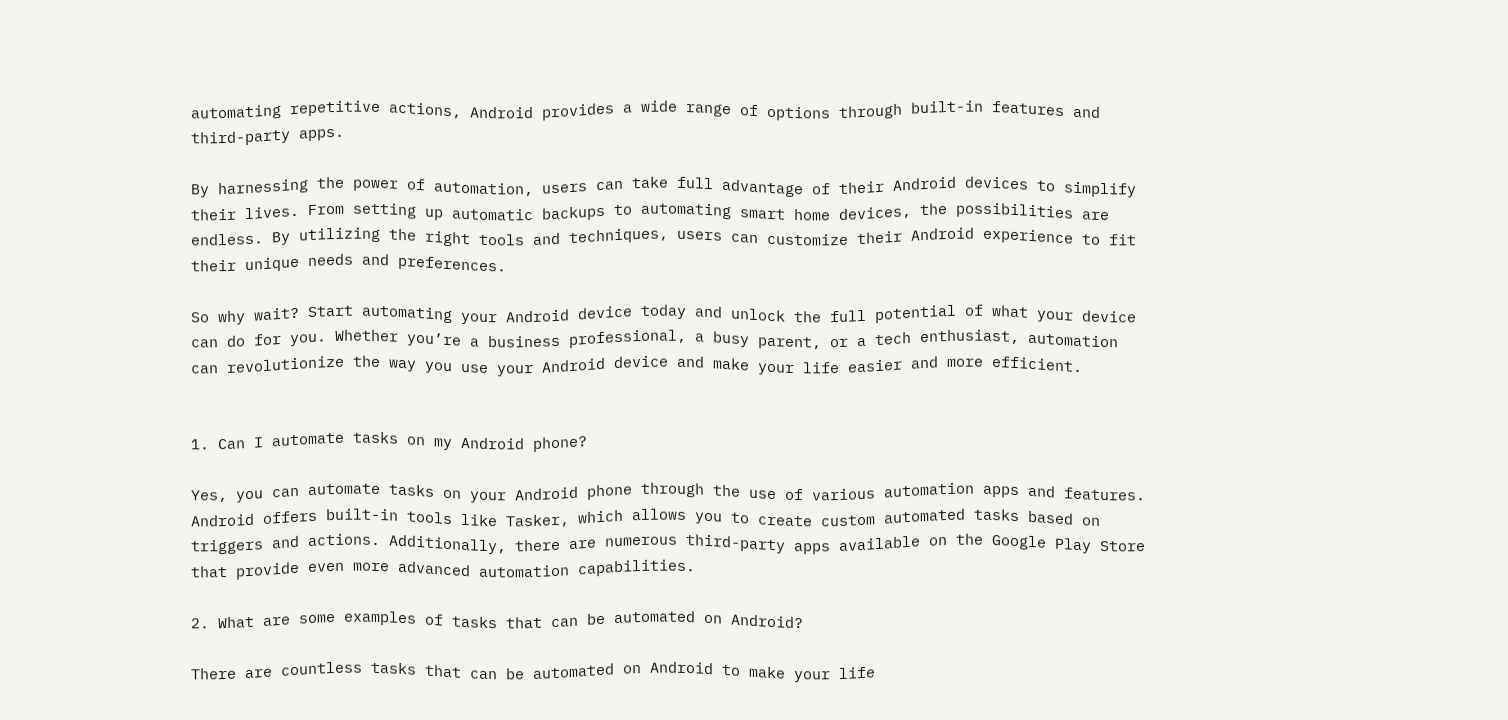automating repetitive actions, Android provides a wide range of options through built-in features and third-party apps.

By harnessing the power of automation, users can take full advantage of their Android devices to simplify their lives. From setting up automatic backups to automating smart home devices, the possibilities are endless. By utilizing the right tools and techniques, users can customize their Android experience to fit their unique needs and preferences.

So why wait? Start automating your Android device today and unlock the full potential of what your device can do for you. Whether you’re a business professional, a busy parent, or a tech enthusiast, automation can revolutionize the way you use your Android device and make your life easier and more efficient.


1. Can I automate tasks on my Android phone?

Yes, you can automate tasks on your Android phone through the use of various automation apps and features. Android offers built-in tools like Tasker, which allows you to create custom automated tasks based on triggers and actions. Additionally, there are numerous third-party apps available on the Google Play Store that provide even more advanced automation capabilities.

2. What are some examples of tasks that can be automated on Android?

There are countless tasks that can be automated on Android to make your life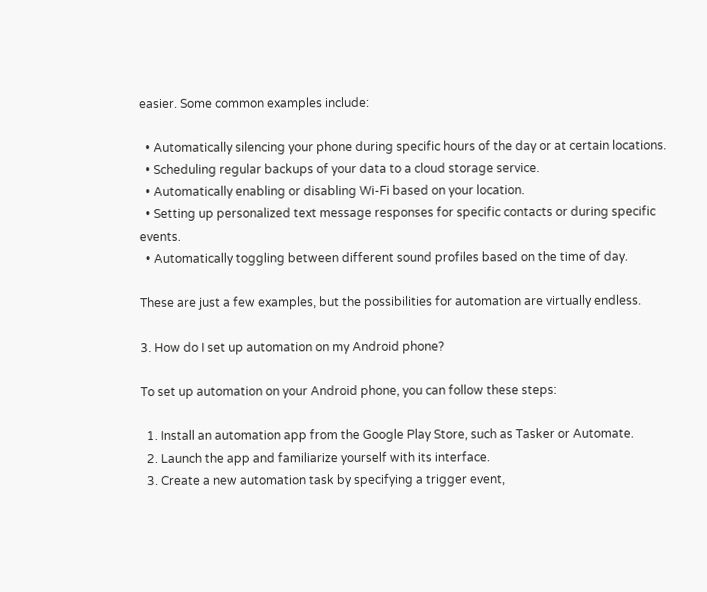easier. Some common examples include:

  • Automatically silencing your phone during specific hours of the day or at certain locations.
  • Scheduling regular backups of your data to a cloud storage service.
  • Automatically enabling or disabling Wi-Fi based on your location.
  • Setting up personalized text message responses for specific contacts or during specific events.
  • Automatically toggling between different sound profiles based on the time of day.

These are just a few examples, but the possibilities for automation are virtually endless.

3. How do I set up automation on my Android phone?

To set up automation on your Android phone, you can follow these steps:

  1. Install an automation app from the Google Play Store, such as Tasker or Automate.
  2. Launch the app and familiarize yourself with its interface.
  3. Create a new automation task by specifying a trigger event,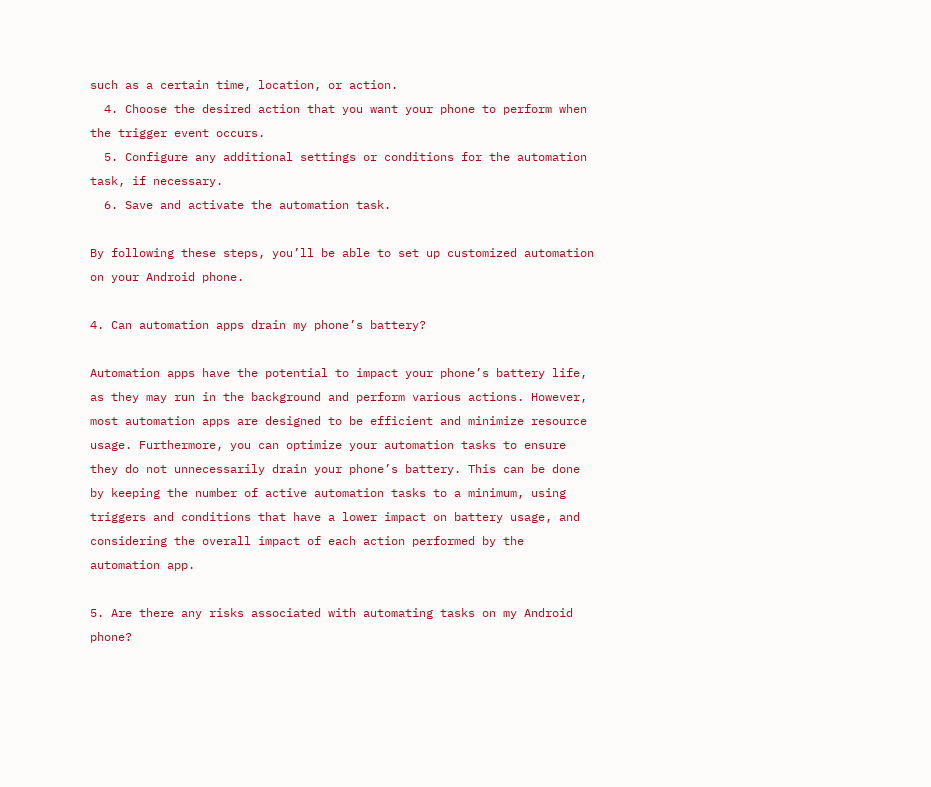such as a certain time, location, or action.
  4. Choose the desired action that you want your phone to perform when the trigger event occurs.
  5. Configure any additional settings or conditions for the automation task, if necessary.
  6. Save and activate the automation task.

By following these steps, you’ll be able to set up customized automation on your Android phone.

4. Can automation apps drain my phone’s battery?

Automation apps have the potential to impact your phone’s battery life, as they may run in the background and perform various actions. However, most automation apps are designed to be efficient and minimize resource usage. Furthermore, you can optimize your automation tasks to ensure they do not unnecessarily drain your phone’s battery. This can be done by keeping the number of active automation tasks to a minimum, using triggers and conditions that have a lower impact on battery usage, and considering the overall impact of each action performed by the automation app.

5. Are there any risks associated with automating tasks on my Android phone?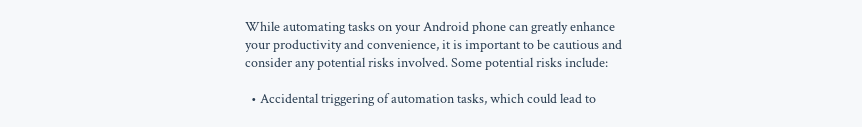While automating tasks on your Android phone can greatly enhance your productivity and convenience, it is important to be cautious and consider any potential risks involved. Some potential risks include:

  • Accidental triggering of automation tasks, which could lead to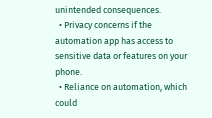unintended consequences.
  • Privacy concerns if the automation app has access to sensitive data or features on your phone.
  • Reliance on automation, which could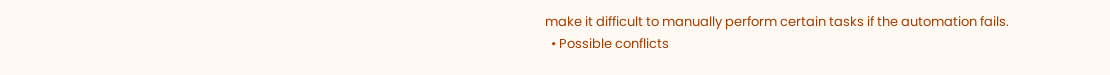make it difficult to manually perform certain tasks if the automation fails.
  • Possible conflicts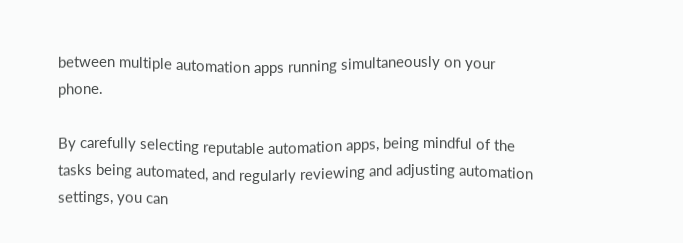between multiple automation apps running simultaneously on your phone.

By carefully selecting reputable automation apps, being mindful of the tasks being automated, and regularly reviewing and adjusting automation settings, you can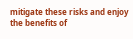mitigate these risks and enjoy the benefits of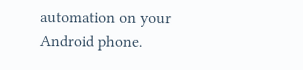automation on your Android phone.